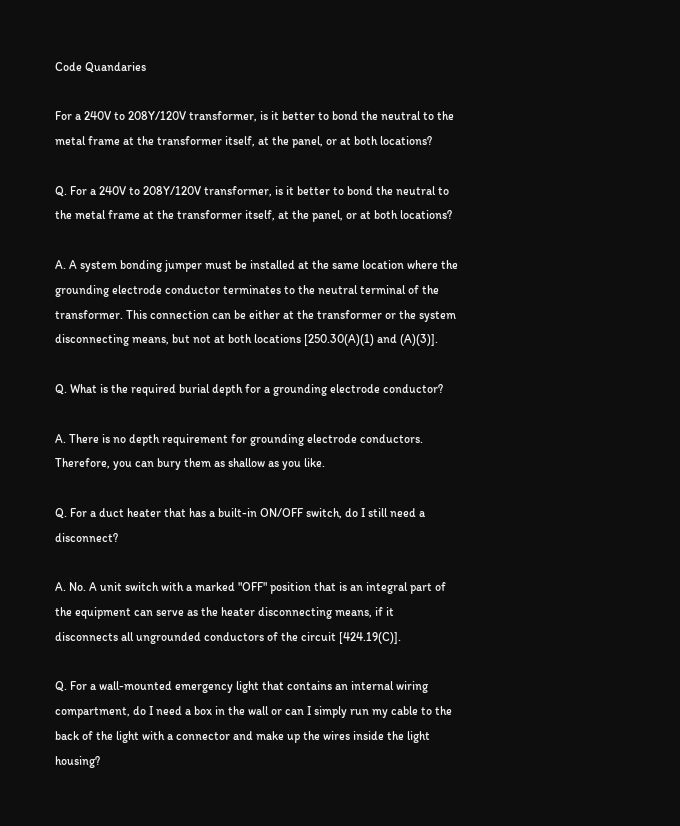Code Quandaries

For a 240V to 208Y/120V transformer, is it better to bond the neutral to the metal frame at the transformer itself, at the panel, or at both locations?

Q. For a 240V to 208Y/120V transformer, is it better to bond the neutral to the metal frame at the transformer itself, at the panel, or at both locations?

A. A system bonding jumper must be installed at the same location where the grounding electrode conductor terminates to the neutral terminal of the transformer. This connection can be either at the transformer or the system disconnecting means, but not at both locations [250.30(A)(1) and (A)(3)].

Q. What is the required burial depth for a grounding electrode conductor?

A. There is no depth requirement for grounding electrode conductors. Therefore, you can bury them as shallow as you like.

Q. For a duct heater that has a built-in ON/OFF switch, do I still need a disconnect?

A. No. A unit switch with a marked "OFF" position that is an integral part of the equipment can serve as the heater disconnecting means, if it disconnects all ungrounded conductors of the circuit [424.19(C)].

Q. For a wall-mounted emergency light that contains an internal wiring compartment, do I need a box in the wall or can I simply run my cable to the back of the light with a connector and make up the wires inside the light housing?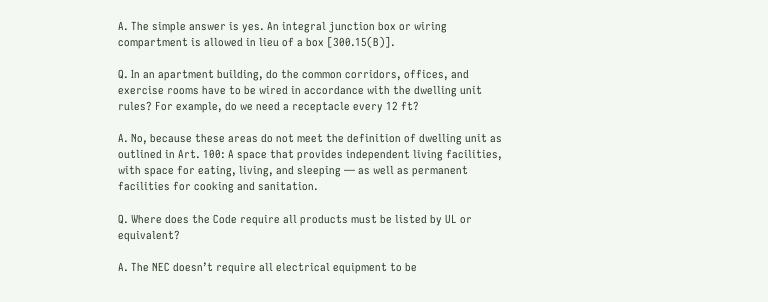A. The simple answer is yes. An integral junction box or wiring compartment is allowed in lieu of a box [300.15(B)].

Q. In an apartment building, do the common corridors, offices, and exercise rooms have to be wired in accordance with the dwelling unit rules? For example, do we need a receptacle every 12 ft?

A. No, because these areas do not meet the definition of dwelling unit as outlined in Art. 100: A space that provides independent living facilities, with space for eating, living, and sleeping — as well as permanent facilities for cooking and sanitation.

Q. Where does the Code require all products must be listed by UL or equivalent?

A. The NEC doesn’t require all electrical equipment to be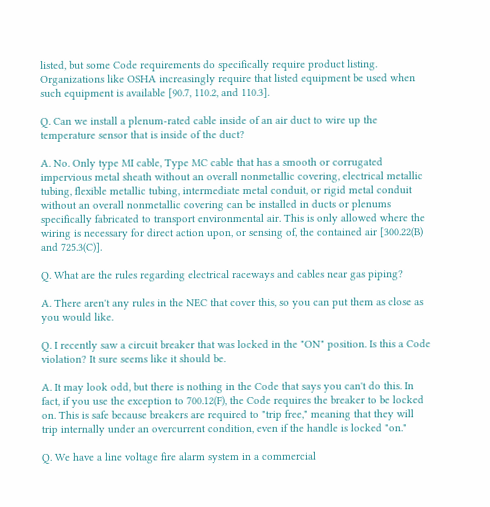listed, but some Code requirements do specifically require product listing. Organizations like OSHA increasingly require that listed equipment be used when such equipment is available [90.7, 110.2, and 110.3].

Q. Can we install a plenum-rated cable inside of an air duct to wire up the temperature sensor that is inside of the duct?

A. No. Only type MI cable, Type MC cable that has a smooth or corrugated impervious metal sheath without an overall nonmetallic covering, electrical metallic tubing, flexible metallic tubing, intermediate metal conduit, or rigid metal conduit without an overall nonmetallic covering can be installed in ducts or plenums specifically fabricated to transport environmental air. This is only allowed where the wiring is necessary for direct action upon, or sensing of, the contained air [300.22(B) and 725.3(C)].

Q. What are the rules regarding electrical raceways and cables near gas piping?

A. There aren't any rules in the NEC that cover this, so you can put them as close as you would like.

Q. I recently saw a circuit breaker that was locked in the "ON" position. Is this a Code violation? It sure seems like it should be.

A. It may look odd, but there is nothing in the Code that says you can't do this. In fact, if you use the exception to 700.12(F), the Code requires the breaker to be locked on. This is safe because breakers are required to "trip free," meaning that they will trip internally under an overcurrent condition, even if the handle is locked "on."

Q. We have a line voltage fire alarm system in a commercial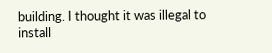building. I thought it was illegal to install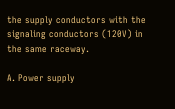the supply conductors with the signaling conductors (120V) in the same raceway.

A. Power supply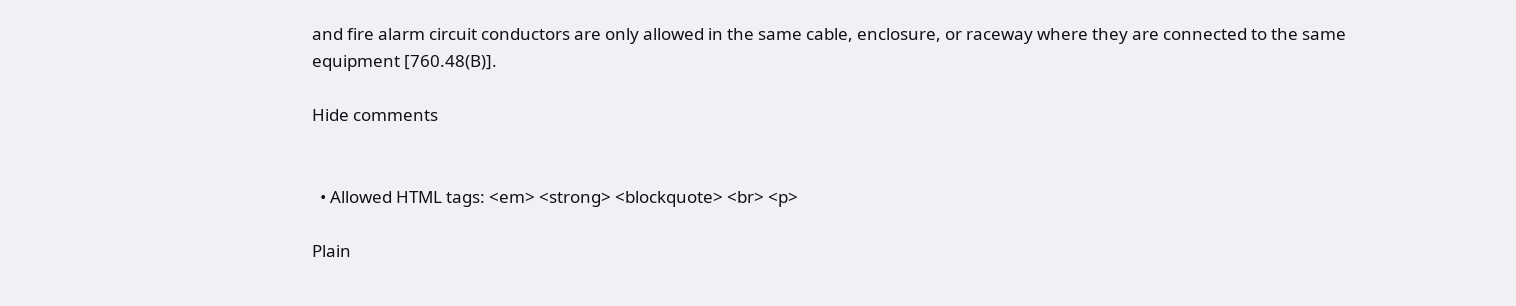and fire alarm circuit conductors are only allowed in the same cable, enclosure, or raceway where they are connected to the same equipment [760.48(B)].

Hide comments


  • Allowed HTML tags: <em> <strong> <blockquote> <br> <p>

Plain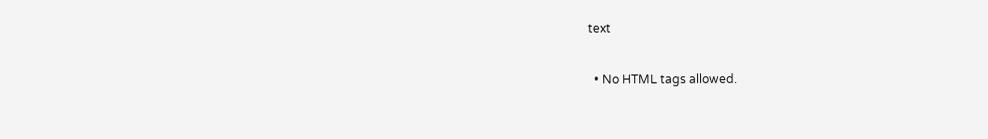text

  • No HTML tags allowed.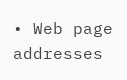• Web page addresses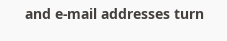and e-mail addresses turn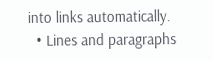into links automatically.
  • Lines and paragraphs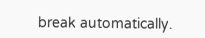break automatically.